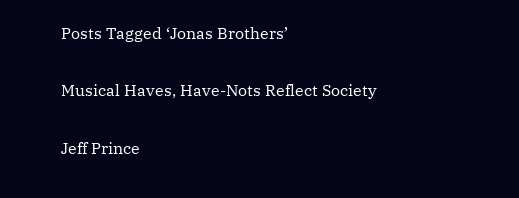Posts Tagged ‘Jonas Brothers’

Musical Haves, Have-Nots Reflect Society

Jeff Prince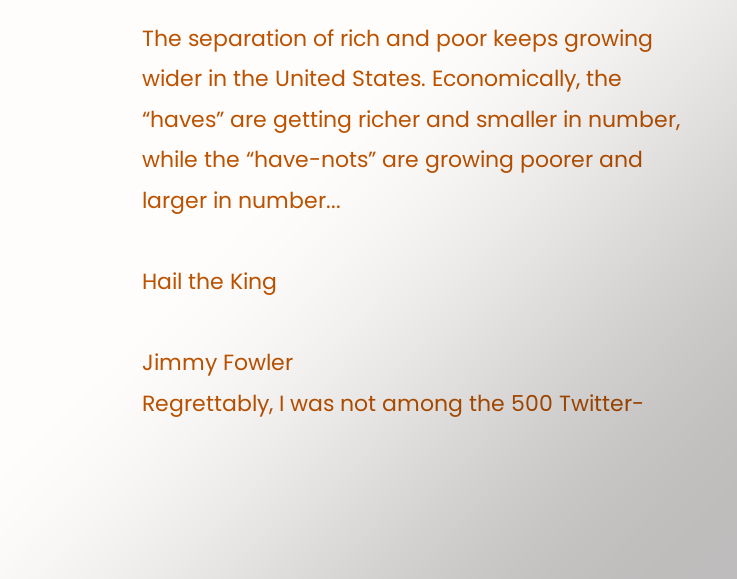The separation of rich and poor keeps growing wider in the United States. Economically, the “haves” are getting richer and smaller in number, while the “have-nots” are growing poorer and larger in number...

Hail the King

Jimmy Fowler
Regrettably, I was not among the 500 Twitter-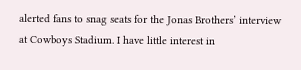alerted fans to snag seats for the Jonas Brothers’ interview at Cowboys Stadium. I have little interest in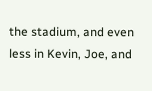the stadium, and even less in Kevin, Joe, and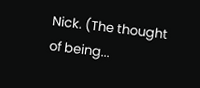Nick. (The thought of being...